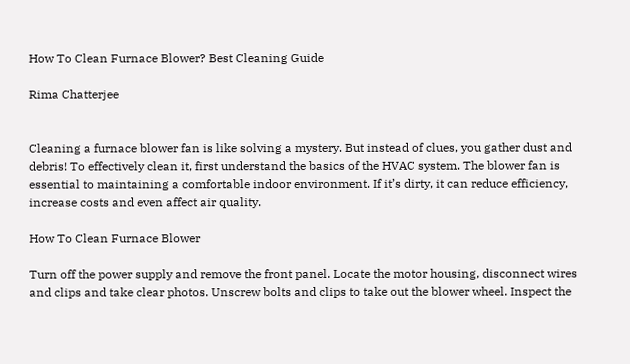How To Clean Furnace Blower? Best Cleaning Guide

Rima Chatterjee


Cleaning a furnace blower fan is like solving a mystery. But instead of clues, you gather dust and debris! To effectively clean it, first understand the basics of the HVAC system. The blower fan is essential to maintaining a comfortable indoor environment. If it’s dirty, it can reduce efficiency, increase costs and even affect air quality.

How To Clean Furnace Blower

Turn off the power supply and remove the front panel. Locate the motor housing, disconnect wires and clips and take clear photos. Unscrew bolts and clips to take out the blower wheel. Inspect the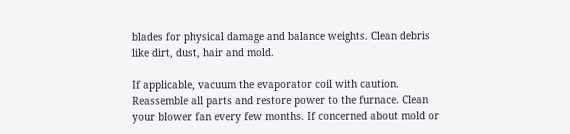blades for physical damage and balance weights. Clean debris like dirt, dust, hair and mold.

If applicable, vacuum the evaporator coil with caution. Reassemble all parts and restore power to the furnace. Clean your blower fan every few months. If concerned about mold or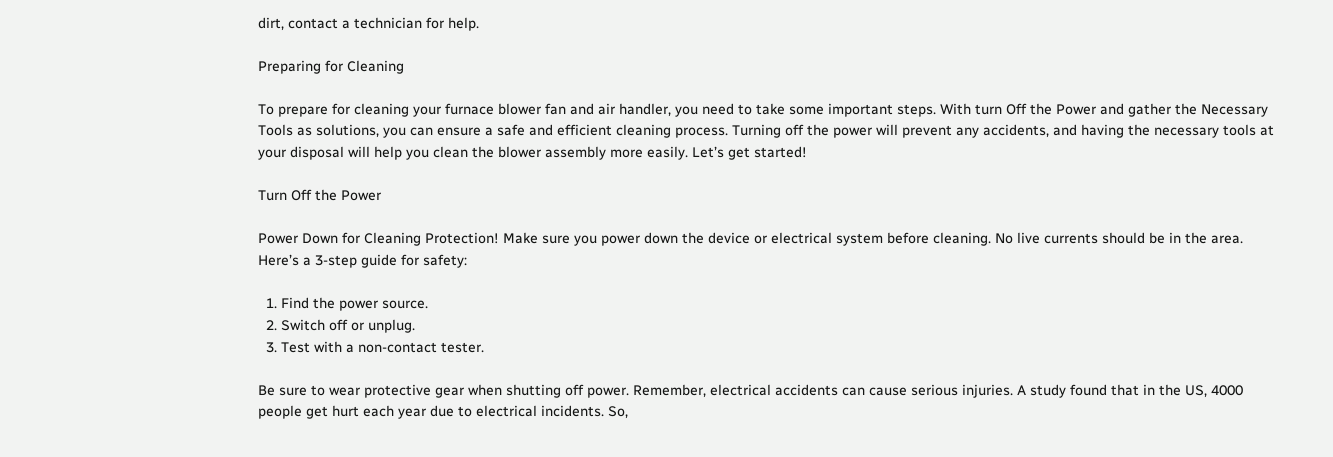dirt, contact a technician for help.

Preparing for Cleaning

To prepare for cleaning your furnace blower fan and air handler, you need to take some important steps. With turn Off the Power and gather the Necessary Tools as solutions, you can ensure a safe and efficient cleaning process. Turning off the power will prevent any accidents, and having the necessary tools at your disposal will help you clean the blower assembly more easily. Let’s get started!

Turn Off the Power

Power Down for Cleaning Protection! Make sure you power down the device or electrical system before cleaning. No live currents should be in the area. Here’s a 3-step guide for safety:

  1. Find the power source.
  2. Switch off or unplug.
  3. Test with a non-contact tester.

Be sure to wear protective gear when shutting off power. Remember, electrical accidents can cause serious injuries. A study found that in the US, 4000 people get hurt each year due to electrical incidents. So,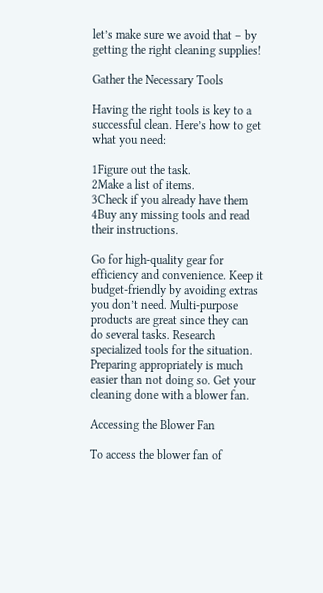let’s make sure we avoid that – by getting the right cleaning supplies!

Gather the Necessary Tools

Having the right tools is key to a successful clean. Here’s how to get what you need:

1Figure out the task.
2Make a list of items.
3Check if you already have them
4Buy any missing tools and read their instructions.

Go for high-quality gear for efficiency and convenience. Keep it budget-friendly by avoiding extras you don’t need. Multi-purpose products are great since they can do several tasks. Research specialized tools for the situation. Preparing appropriately is much easier than not doing so. Get your cleaning done with a blower fan.

Accessing the Blower Fan

To access the blower fan of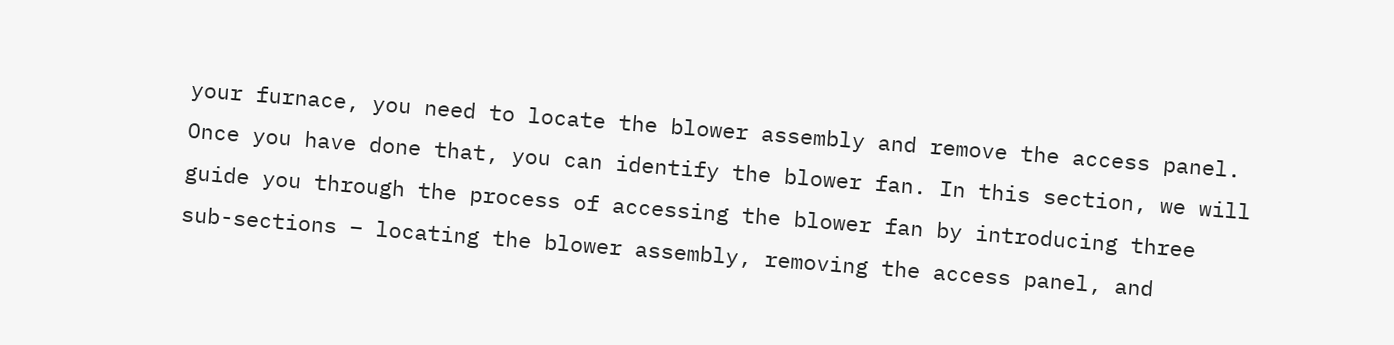your furnace, you need to locate the blower assembly and remove the access panel. Once you have done that, you can identify the blower fan. In this section, we will guide you through the process of accessing the blower fan by introducing three sub-sections – locating the blower assembly, removing the access panel, and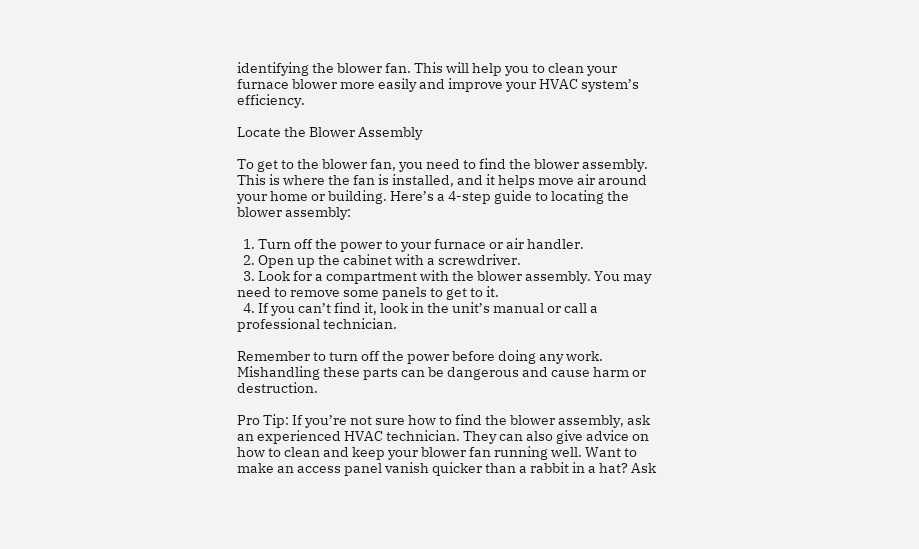identifying the blower fan. This will help you to clean your furnace blower more easily and improve your HVAC system’s efficiency.

Locate the Blower Assembly

To get to the blower fan, you need to find the blower assembly. This is where the fan is installed, and it helps move air around your home or building. Here’s a 4-step guide to locating the blower assembly:

  1. Turn off the power to your furnace or air handler.
  2. Open up the cabinet with a screwdriver.
  3. Look for a compartment with the blower assembly. You may need to remove some panels to get to it.
  4. If you can’t find it, look in the unit’s manual or call a professional technician.

Remember to turn off the power before doing any work. Mishandling these parts can be dangerous and cause harm or destruction.

Pro Tip: If you’re not sure how to find the blower assembly, ask an experienced HVAC technician. They can also give advice on how to clean and keep your blower fan running well. Want to make an access panel vanish quicker than a rabbit in a hat? Ask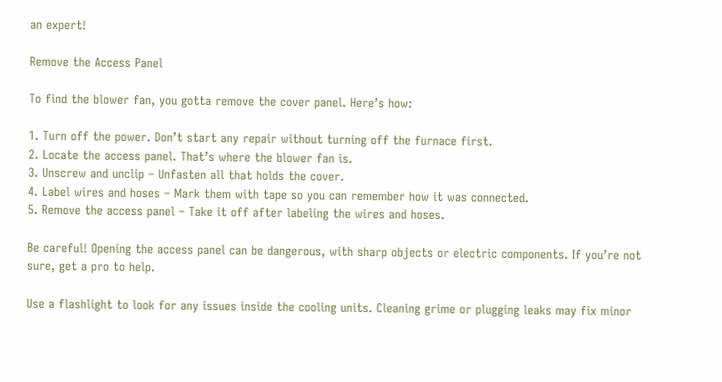an expert!

Remove the Access Panel

To find the blower fan, you gotta remove the cover panel. Here’s how:

1. Turn off the power. Don’t start any repair without turning off the furnace first.
2. Locate the access panel. That’s where the blower fan is.
3. Unscrew and unclip – Unfasten all that holds the cover.
4. Label wires and hoses – Mark them with tape so you can remember how it was connected.
5. Remove the access panel – Take it off after labeling the wires and hoses.

Be careful! Opening the access panel can be dangerous, with sharp objects or electric components. If you’re not sure, get a pro to help.

Use a flashlight to look for any issues inside the cooling units. Cleaning grime or plugging leaks may fix minor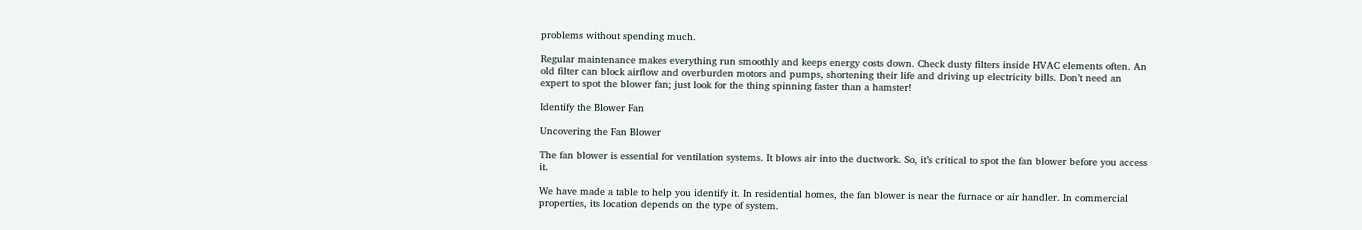problems without spending much.

Regular maintenance makes everything run smoothly and keeps energy costs down. Check dusty filters inside HVAC elements often. An old filter can block airflow and overburden motors and pumps, shortening their life and driving up electricity bills. Don’t need an expert to spot the blower fan; just look for the thing spinning faster than a hamster!

Identify the Blower Fan

Uncovering the Fan Blower

The fan blower is essential for ventilation systems. It blows air into the ductwork. So, it’s critical to spot the fan blower before you access it.

We have made a table to help you identify it. In residential homes, the fan blower is near the furnace or air handler. In commercial properties, its location depends on the type of system.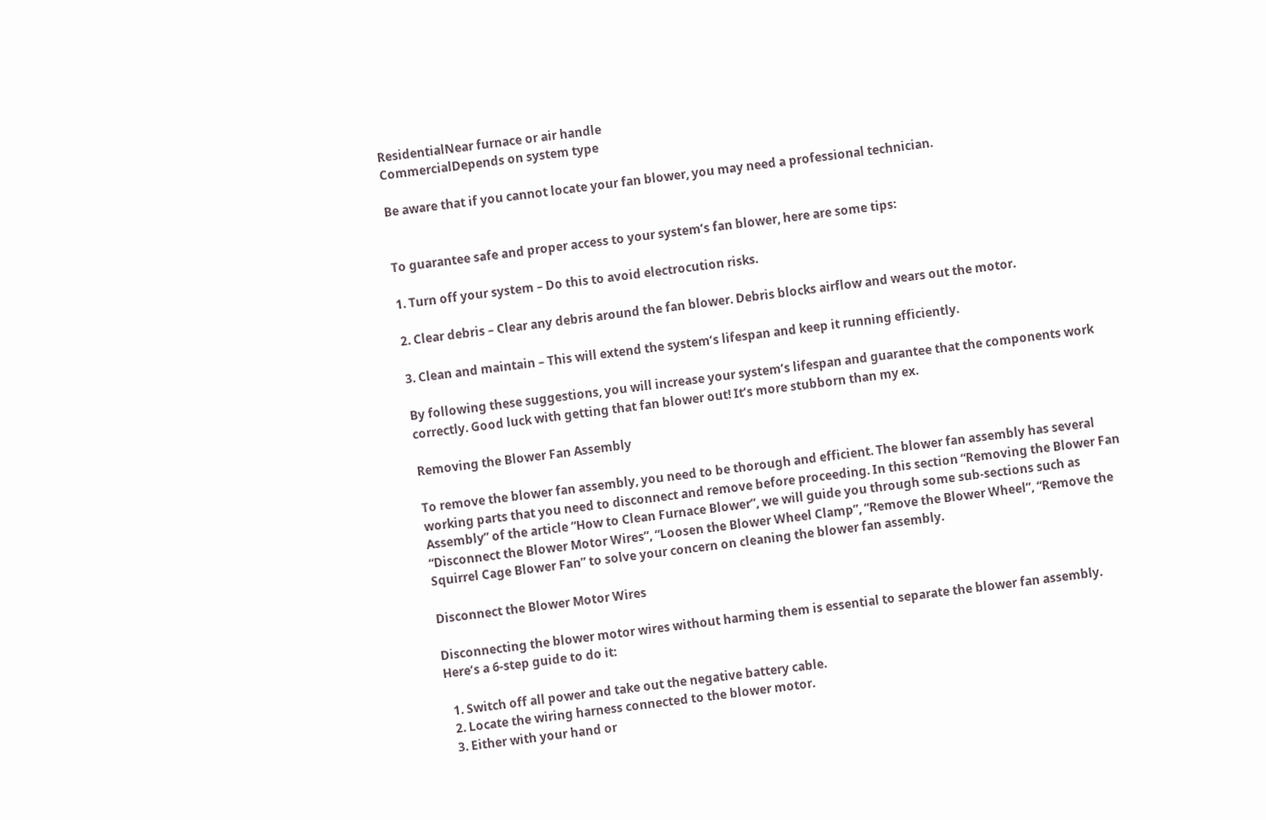ResidentialNear furnace or air handle
CommercialDepends on system type

Be aware that if you cannot locate your fan blower, you may need a professional technician.


To guarantee safe and proper access to your system’s fan blower, here are some tips:

1. Turn off your system – Do this to avoid electrocution risks.

2. Clear debris – Clear any debris around the fan blower. Debris blocks airflow and wears out the motor.

3. Clean and maintain – This will extend the system’s lifespan and keep it running efficiently.

By following these suggestions, you will increase your system’s lifespan and guarantee that the components work correctly. Good luck with getting that fan blower out! It’s more stubborn than my ex.

Removing the Blower Fan Assembly

To remove the blower fan assembly, you need to be thorough and efficient. The blower fan assembly has several working parts that you need to disconnect and remove before proceeding. In this section “Removing the Blower Fan Assembly” of the article “How to Clean Furnace Blower”, we will guide you through some sub-sections such as “Disconnect the Blower Motor Wires”, “Loosen the Blower Wheel Clamp”, “Remove the Blower Wheel”, “Remove the Squirrel Cage Blower Fan” to solve your concern on cleaning the blower fan assembly.

Disconnect the Blower Motor Wires

Disconnecting the blower motor wires without harming them is essential to separate the blower fan assembly. Here’s a 6-step guide to do it:

  1. Switch off all power and take out the negative battery cable.
  2. Locate the wiring harness connected to the blower motor.
  3. Either with your hand or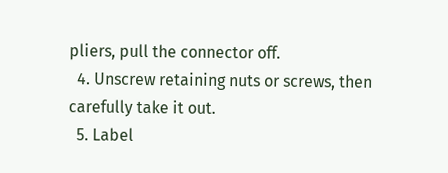pliers, pull the connector off.
  4. Unscrew retaining nuts or screws, then carefully take it out.
  5. Label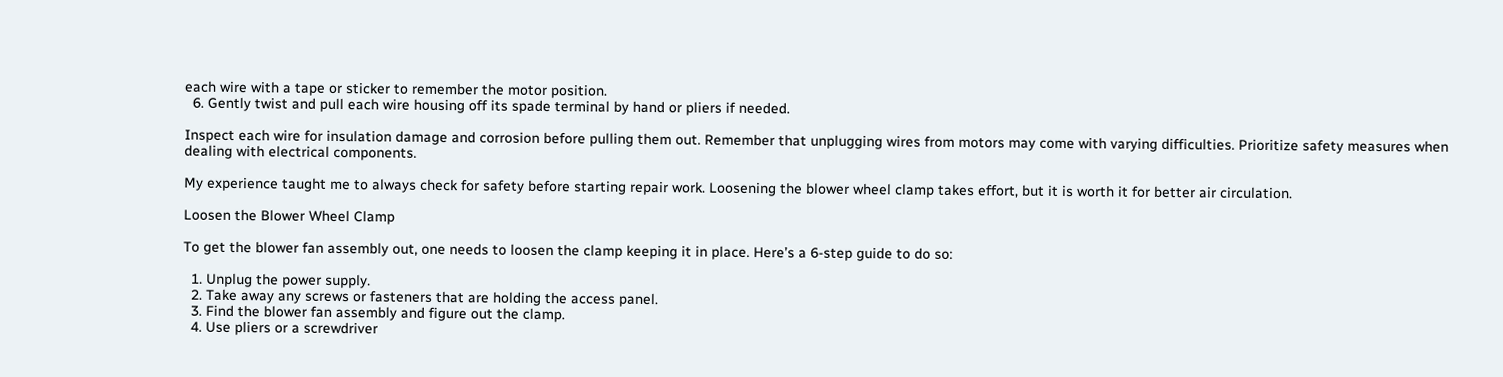each wire with a tape or sticker to remember the motor position.
  6. Gently twist and pull each wire housing off its spade terminal by hand or pliers if needed.

Inspect each wire for insulation damage and corrosion before pulling them out. Remember that unplugging wires from motors may come with varying difficulties. Prioritize safety measures when dealing with electrical components.

My experience taught me to always check for safety before starting repair work. Loosening the blower wheel clamp takes effort, but it is worth it for better air circulation.

Loosen the Blower Wheel Clamp

To get the blower fan assembly out, one needs to loosen the clamp keeping it in place. Here’s a 6-step guide to do so:

  1. Unplug the power supply.
  2. Take away any screws or fasteners that are holding the access panel.
  3. Find the blower fan assembly and figure out the clamp.
  4. Use pliers or a screwdriver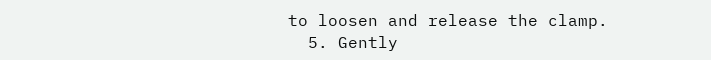to loosen and release the clamp.
  5. Gently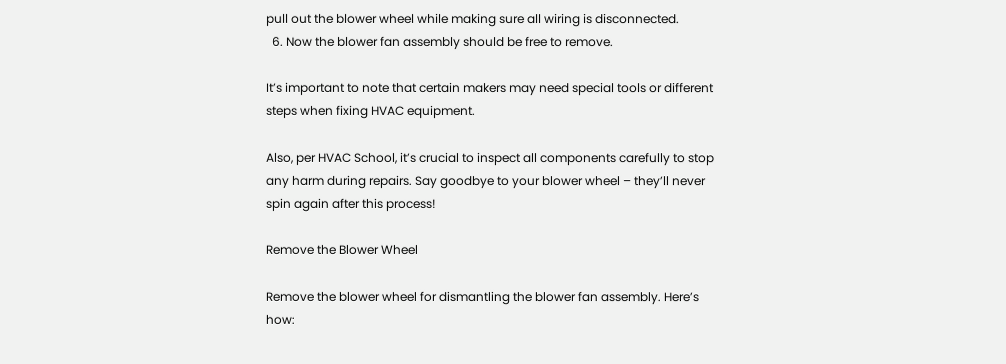pull out the blower wheel while making sure all wiring is disconnected.
  6. Now the blower fan assembly should be free to remove.

It’s important to note that certain makers may need special tools or different steps when fixing HVAC equipment.

Also, per HVAC School, it’s crucial to inspect all components carefully to stop any harm during repairs. Say goodbye to your blower wheel – they’ll never spin again after this process!

Remove the Blower Wheel

Remove the blower wheel for dismantling the blower fan assembly. Here’s how: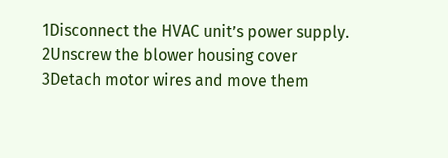1Disconnect the HVAC unit’s power supply.
2Unscrew the blower housing cover
3Detach motor wires and move them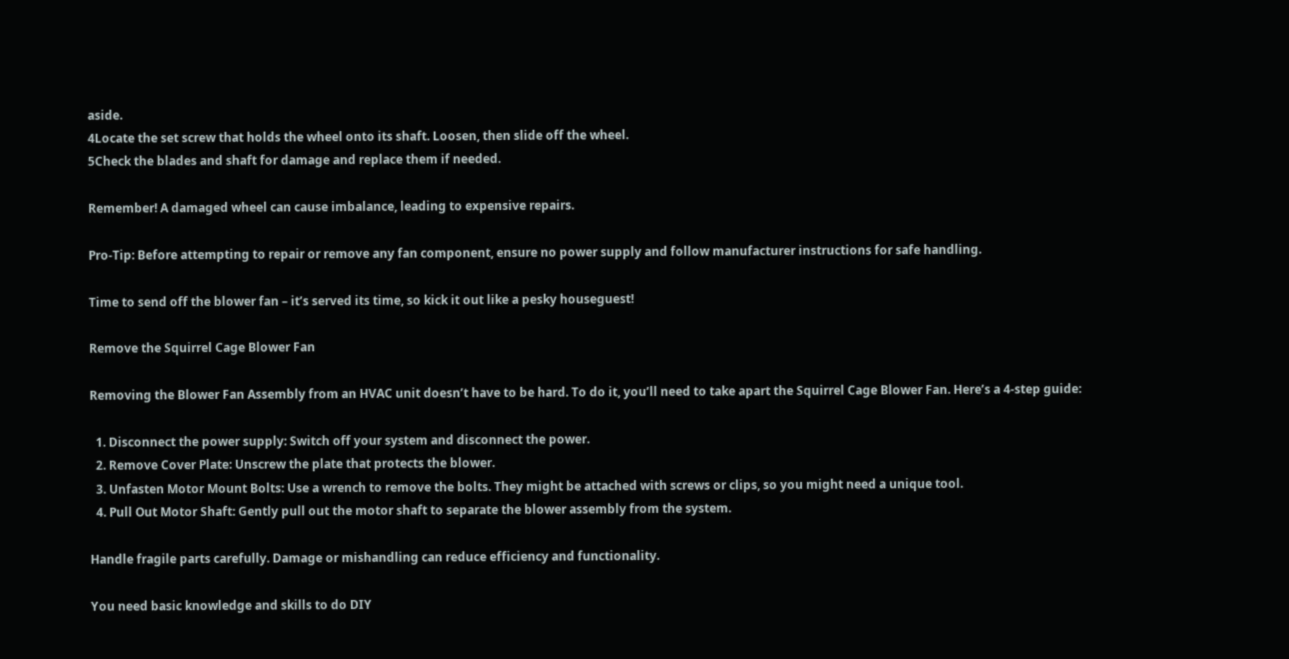aside.
4Locate the set screw that holds the wheel onto its shaft. Loosen, then slide off the wheel.
5Check the blades and shaft for damage and replace them if needed.

Remember! A damaged wheel can cause imbalance, leading to expensive repairs.

Pro-Tip: Before attempting to repair or remove any fan component, ensure no power supply and follow manufacturer instructions for safe handling.

Time to send off the blower fan – it’s served its time, so kick it out like a pesky houseguest!

Remove the Squirrel Cage Blower Fan

Removing the Blower Fan Assembly from an HVAC unit doesn’t have to be hard. To do it, you’ll need to take apart the Squirrel Cage Blower Fan. Here’s a 4-step guide:

  1. Disconnect the power supply: Switch off your system and disconnect the power.
  2. Remove Cover Plate: Unscrew the plate that protects the blower.
  3. Unfasten Motor Mount Bolts: Use a wrench to remove the bolts. They might be attached with screws or clips, so you might need a unique tool.
  4. Pull Out Motor Shaft: Gently pull out the motor shaft to separate the blower assembly from the system.

Handle fragile parts carefully. Damage or mishandling can reduce efficiency and functionality.

You need basic knowledge and skills to do DIY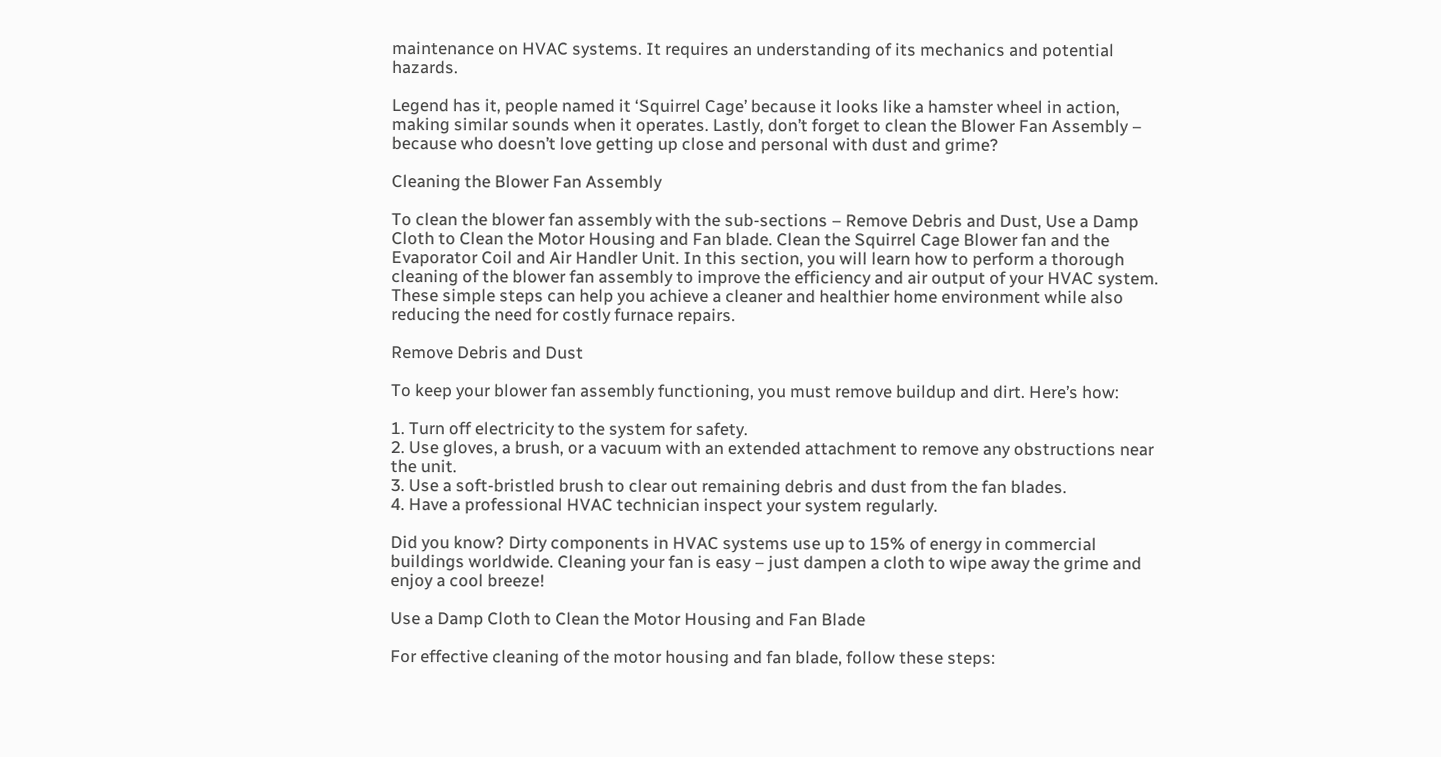maintenance on HVAC systems. It requires an understanding of its mechanics and potential hazards.

Legend has it, people named it ‘Squirrel Cage’ because it looks like a hamster wheel in action, making similar sounds when it operates. Lastly, don’t forget to clean the Blower Fan Assembly – because who doesn’t love getting up close and personal with dust and grime?

Cleaning the Blower Fan Assembly

To clean the blower fan assembly with the sub-sections – Remove Debris and Dust, Use a Damp Cloth to Clean the Motor Housing and Fan blade. Clean the Squirrel Cage Blower fan and the Evaporator Coil and Air Handler Unit. In this section, you will learn how to perform a thorough cleaning of the blower fan assembly to improve the efficiency and air output of your HVAC system. These simple steps can help you achieve a cleaner and healthier home environment while also reducing the need for costly furnace repairs.

Remove Debris and Dust

To keep your blower fan assembly functioning, you must remove buildup and dirt. Here’s how:

1. Turn off electricity to the system for safety.
2. Use gloves, a brush, or a vacuum with an extended attachment to remove any obstructions near the unit.
3. Use a soft-bristled brush to clear out remaining debris and dust from the fan blades.
4. Have a professional HVAC technician inspect your system regularly.

Did you know? Dirty components in HVAC systems use up to 15% of energy in commercial buildings worldwide. Cleaning your fan is easy – just dampen a cloth to wipe away the grime and enjoy a cool breeze!

Use a Damp Cloth to Clean the Motor Housing and Fan Blade

For effective cleaning of the motor housing and fan blade, follow these steps: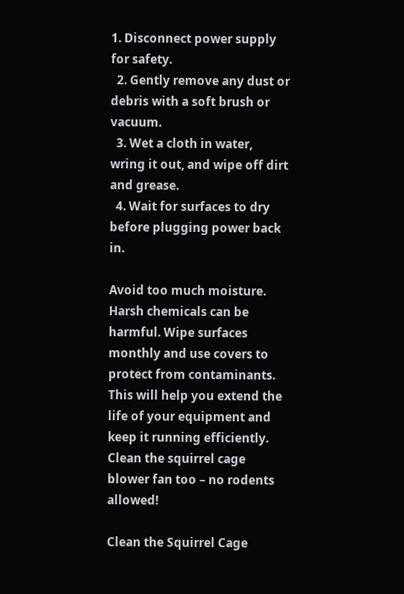1. Disconnect power supply for safety.
  2. Gently remove any dust or debris with a soft brush or vacuum.
  3. Wet a cloth in water, wring it out, and wipe off dirt and grease.
  4. Wait for surfaces to dry before plugging power back in.

Avoid too much moisture. Harsh chemicals can be harmful. Wipe surfaces monthly and use covers to protect from contaminants. This will help you extend the life of your equipment and keep it running efficiently. Clean the squirrel cage blower fan too – no rodents allowed!

Clean the Squirrel Cage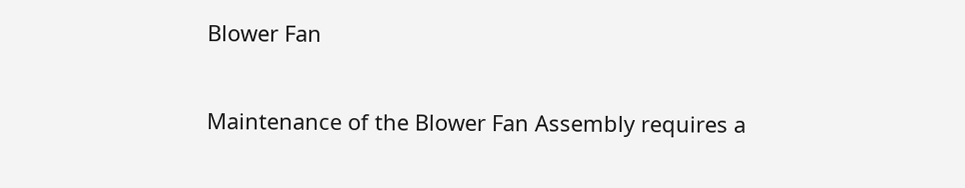Blower Fan

Maintenance of the Blower Fan Assembly requires a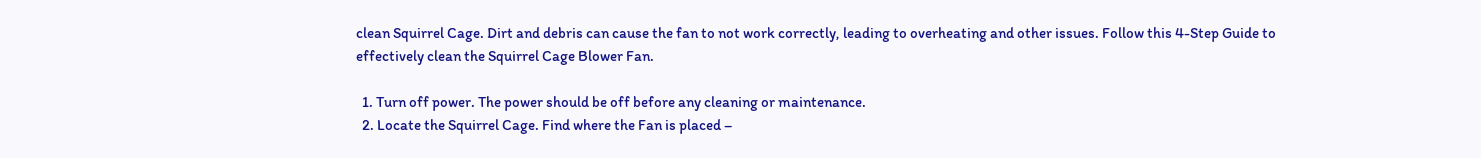clean Squirrel Cage. Dirt and debris can cause the fan to not work correctly, leading to overheating and other issues. Follow this 4-Step Guide to effectively clean the Squirrel Cage Blower Fan.

  1. Turn off power. The power should be off before any cleaning or maintenance.
  2. Locate the Squirrel Cage. Find where the Fan is placed –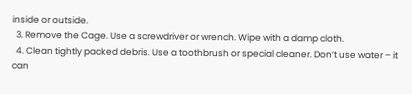inside or outside.
  3. Remove the Cage. Use a screwdriver or wrench. Wipe with a damp cloth.
  4. Clean tightly packed debris. Use a toothbrush or special cleaner. Don’t use water – it can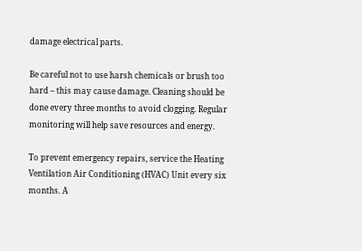damage electrical parts.

Be careful not to use harsh chemicals or brush too hard – this may cause damage. Cleaning should be done every three months to avoid clogging. Regular monitoring will help save resources and energy.

To prevent emergency repairs, service the Heating Ventilation Air Conditioning (HVAC) Unit every six months. A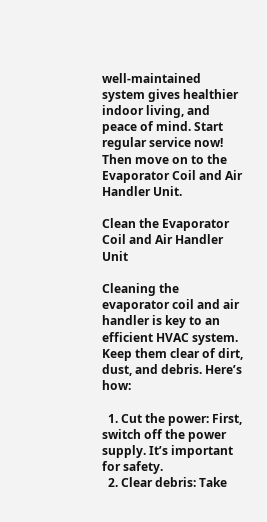well-maintained system gives healthier indoor living, and peace of mind. Start regular service now! Then move on to the Evaporator Coil and Air Handler Unit.

Clean the Evaporator Coil and Air Handler Unit

Cleaning the evaporator coil and air handler is key to an efficient HVAC system. Keep them clear of dirt, dust, and debris. Here’s how:

  1. Cut the power: First, switch off the power supply. It’s important for safety.
  2. Clear debris: Take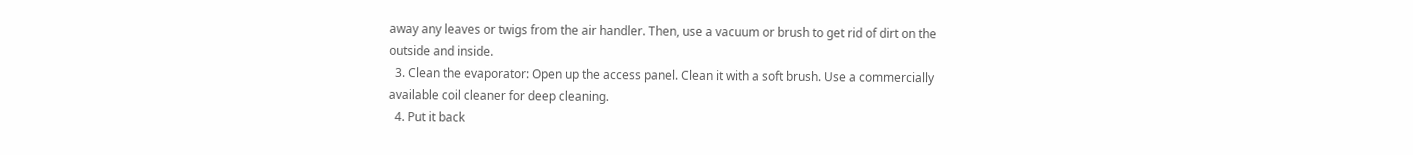away any leaves or twigs from the air handler. Then, use a vacuum or brush to get rid of dirt on the outside and inside.
  3. Clean the evaporator: Open up the access panel. Clean it with a soft brush. Use a commercially available coil cleaner for deep cleaning.
  4. Put it back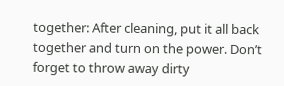together: After cleaning, put it all back together and turn on the power. Don’t forget to throw away dirty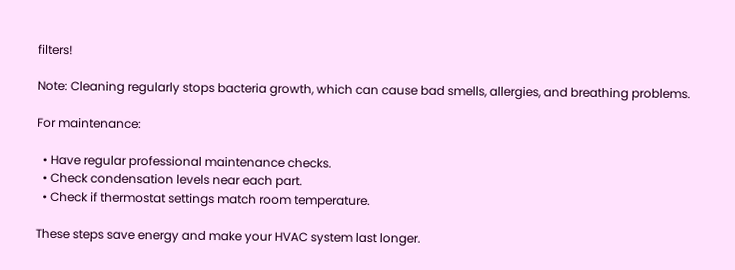filters!

Note: Cleaning regularly stops bacteria growth, which can cause bad smells, allergies, and breathing problems.

For maintenance:

  • Have regular professional maintenance checks.
  • Check condensation levels near each part.
  • Check if thermostat settings match room temperature.

These steps save energy and make your HVAC system last longer.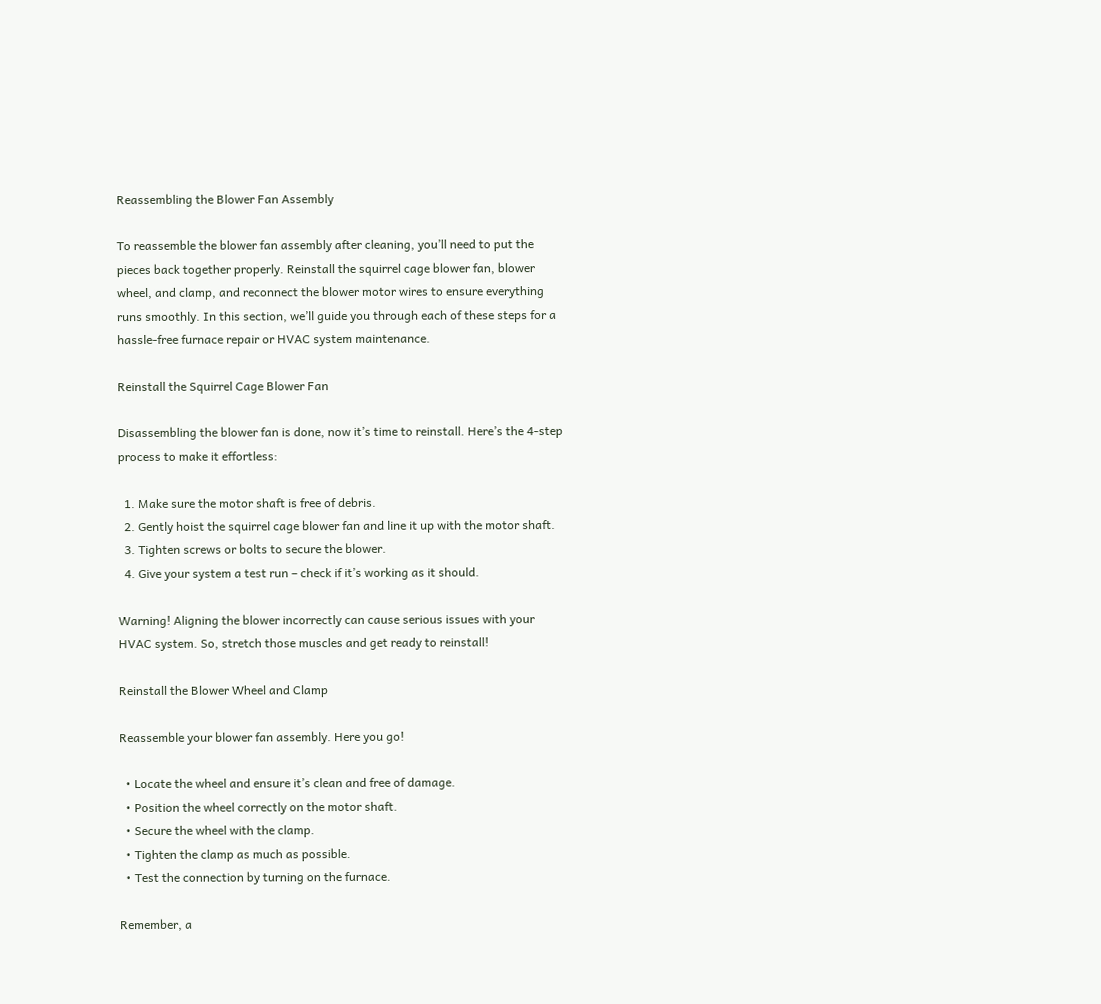Reassembling the Blower Fan Assembly

To reassemble the blower fan assembly after cleaning, you’ll need to put the pieces back together properly. Reinstall the squirrel cage blower fan, blower wheel, and clamp, and reconnect the blower motor wires to ensure everything runs smoothly. In this section, we’ll guide you through each of these steps for a hassle-free furnace repair or HVAC system maintenance.

Reinstall the Squirrel Cage Blower Fan

Disassembling the blower fan is done, now it’s time to reinstall. Here’s the 4-step process to make it effortless:

  1. Make sure the motor shaft is free of debris.
  2. Gently hoist the squirrel cage blower fan and line it up with the motor shaft.
  3. Tighten screws or bolts to secure the blower.
  4. Give your system a test run – check if it’s working as it should.

Warning! Aligning the blower incorrectly can cause serious issues with your HVAC system. So, stretch those muscles and get ready to reinstall!

Reinstall the Blower Wheel and Clamp

Reassemble your blower fan assembly. Here you go!

  • Locate the wheel and ensure it’s clean and free of damage.
  • Position the wheel correctly on the motor shaft.
  • Secure the wheel with the clamp.
  • Tighten the clamp as much as possible.
  • Test the connection by turning on the furnace.

Remember, a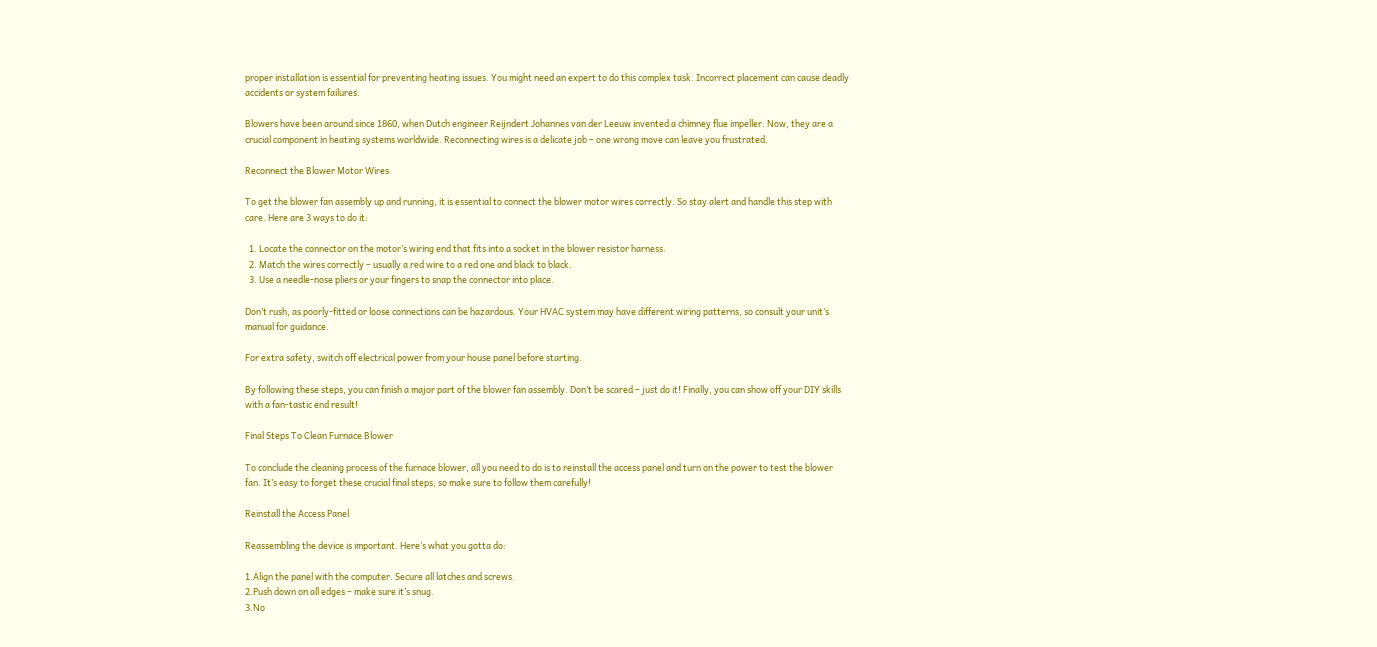proper installation is essential for preventing heating issues. You might need an expert to do this complex task. Incorrect placement can cause deadly accidents or system failures.

Blowers have been around since 1860, when Dutch engineer Reijndert Johannes van der Leeuw invented a chimney flue impeller. Now, they are a crucial component in heating systems worldwide. Reconnecting wires is a delicate job – one wrong move can leave you frustrated.

Reconnect the Blower Motor Wires

To get the blower fan assembly up and running, it is essential to connect the blower motor wires correctly. So stay alert and handle this step with care. Here are 3 ways to do it:

  1. Locate the connector on the motor’s wiring end that fits into a socket in the blower resistor harness.
  2. Match the wires correctly – usually a red wire to a red one and black to black.
  3. Use a needle-nose pliers or your fingers to snap the connector into place.

Don’t rush, as poorly-fitted or loose connections can be hazardous. Your HVAC system may have different wiring patterns, so consult your unit’s manual for guidance.

For extra safety, switch off electrical power from your house panel before starting.

By following these steps, you can finish a major part of the blower fan assembly. Don’t be scared – just do it! Finally, you can show off your DIY skills with a fan-tastic end result!

Final Steps To Clean Furnace Blower

To conclude the cleaning process of the furnace blower, all you need to do is to reinstall the access panel and turn on the power to test the blower fan. It’s easy to forget these crucial final steps, so make sure to follow them carefully!

Reinstall the Access Panel

Reassembling the device is important. Here’s what you gotta do:

1.Align the panel with the computer. Secure all latches and screws.
2.Push down on all edges – make sure it’s snug.
3.No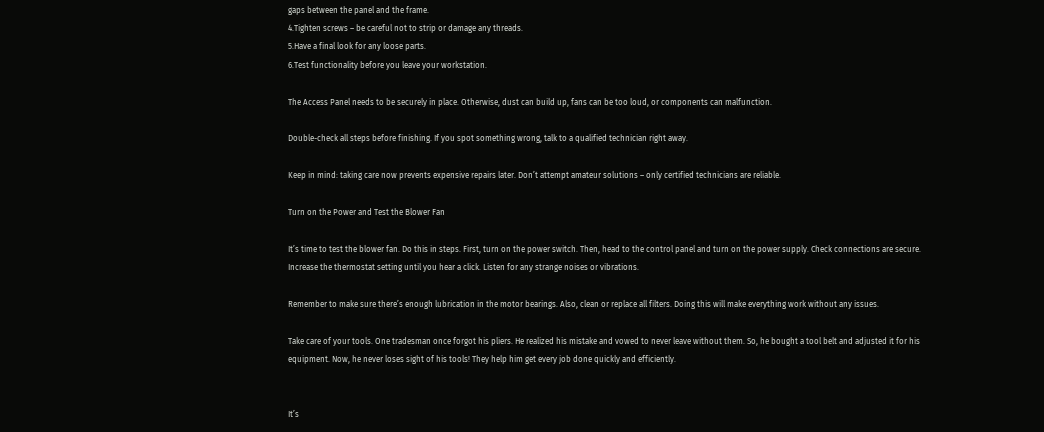gaps between the panel and the frame.
4.Tighten screws – be careful not to strip or damage any threads.
5.Have a final look for any loose parts.
6.Test functionality before you leave your workstation.

The Access Panel needs to be securely in place. Otherwise, dust can build up, fans can be too loud, or components can malfunction.

Double-check all steps before finishing. If you spot something wrong, talk to a qualified technician right away.

Keep in mind: taking care now prevents expensive repairs later. Don’t attempt amateur solutions – only certified technicians are reliable.

Turn on the Power and Test the Blower Fan

It’s time to test the blower fan. Do this in steps. First, turn on the power switch. Then, head to the control panel and turn on the power supply. Check connections are secure. Increase the thermostat setting until you hear a click. Listen for any strange noises or vibrations.

Remember to make sure there’s enough lubrication in the motor bearings. Also, clean or replace all filters. Doing this will make everything work without any issues.

Take care of your tools. One tradesman once forgot his pliers. He realized his mistake and vowed to never leave without them. So, he bought a tool belt and adjusted it for his equipment. Now, he never loses sight of his tools! They help him get every job done quickly and efficiently.


It’s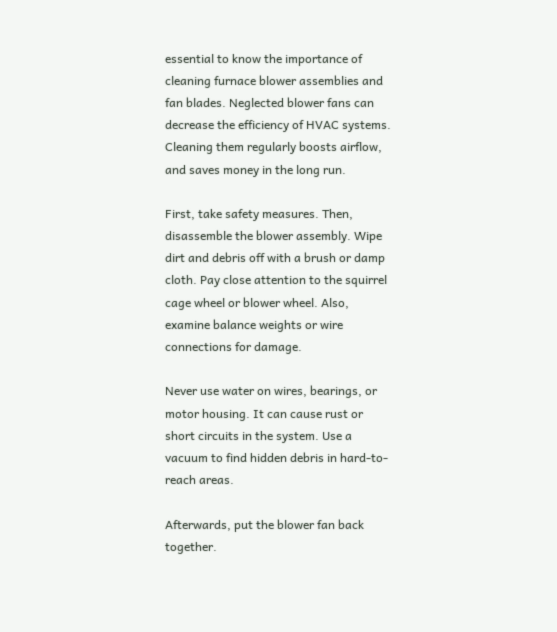essential to know the importance of cleaning furnace blower assemblies and fan blades. Neglected blower fans can decrease the efficiency of HVAC systems. Cleaning them regularly boosts airflow, and saves money in the long run.

First, take safety measures. Then, disassemble the blower assembly. Wipe dirt and debris off with a brush or damp cloth. Pay close attention to the squirrel cage wheel or blower wheel. Also, examine balance weights or wire connections for damage.

Never use water on wires, bearings, or motor housing. It can cause rust or short circuits in the system. Use a vacuum to find hidden debris in hard-to-reach areas.

Afterwards, put the blower fan back together.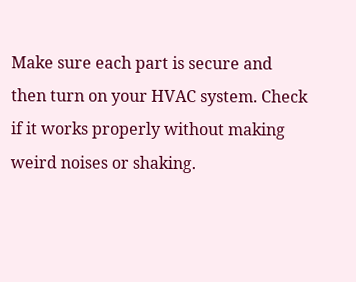Make sure each part is secure and then turn on your HVAC system. Check if it works properly without making weird noises or shaking.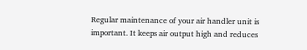Regular maintenance of your air handler unit is important. It keeps air output high and reduces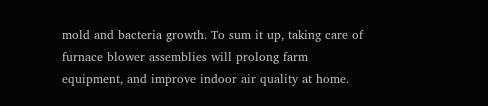mold and bacteria growth. To sum it up, taking care of furnace blower assemblies will prolong farm equipment, and improve indoor air quality at home.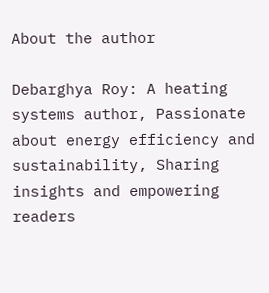About the author

Debarghya Roy: A heating systems author, Passionate about energy efficiency and sustainability, Sharing insights and empowering readers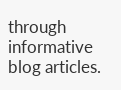through informative blog articles.